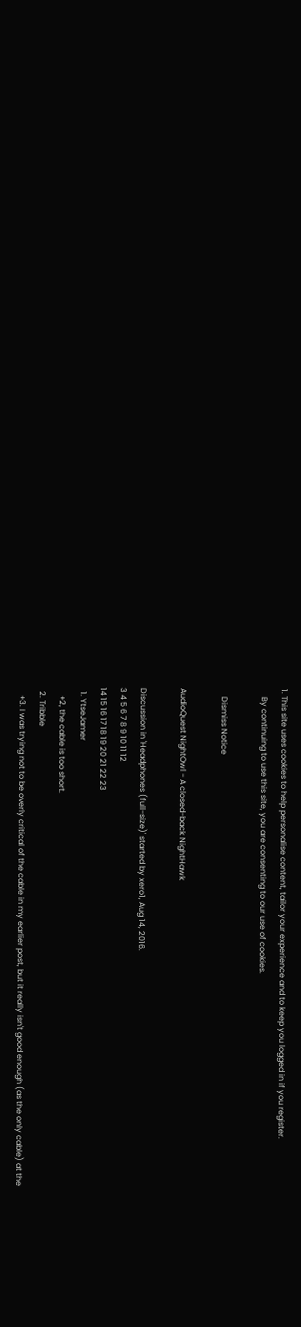1. This site uses cookies to help personalise content, tailor your experience and to keep you logged in if you register.
    By continuing to use this site, you are consenting to our use of cookies.

    Dismiss Notice

AudioQuest NightOwl - A closed-back NightHawk

Discussion in 'Headphones (full-size)' started by xero1, Aug 14, 2016.
3 4 5 6 7 8 9 10 11 12
14 15 16 17 18 19 20 21 22 23
  1. YtseJamer
    +2, the cable is too short.
  2. Tribble
    +3. I was trying not to be overly critical of the cable in my earlier post, but it really isn't good enough (as the only cable) at the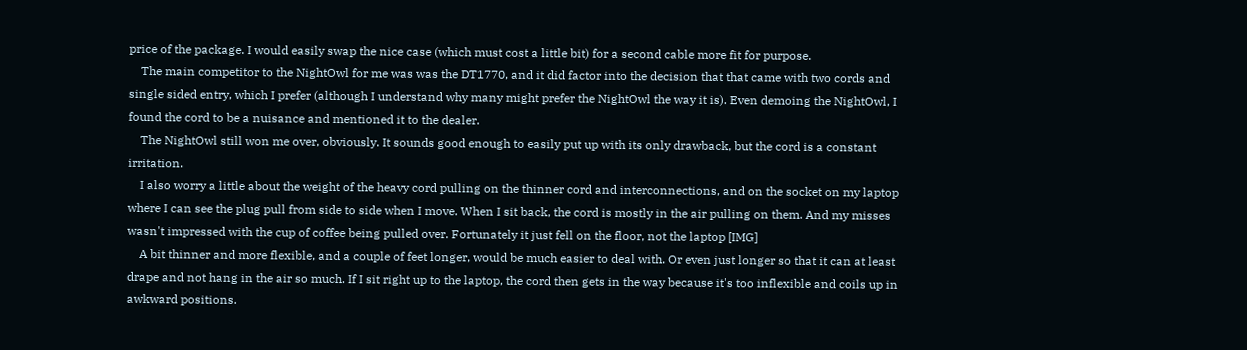price of the package. I would easily swap the nice case (which must cost a little bit) for a second cable more fit for purpose.
    The main competitor to the NightOwl for me was was the DT1770, and it did factor into the decision that that came with two cords and single sided entry, which I prefer (although I understand why many might prefer the NightOwl the way it is). Even demoing the NightOwl, I found the cord to be a nuisance and mentioned it to the dealer.
    The NightOwl still won me over, obviously. It sounds good enough to easily put up with its only drawback, but the cord is a constant irritation.
    I also worry a little about the weight of the heavy cord pulling on the thinner cord and interconnections, and on the socket on my laptop where I can see the plug pull from side to side when I move. When I sit back, the cord is mostly in the air pulling on them. And my misses wasn't impressed with the cup of coffee being pulled over. Fortunately it just fell on the floor, not the laptop [IMG]
    A bit thinner and more flexible, and a couple of feet longer, would be much easier to deal with. Or even just longer so that it can at least drape and not hang in the air so much. If I sit right up to the laptop, the cord then gets in the way because it's too inflexible and coils up in awkward positions.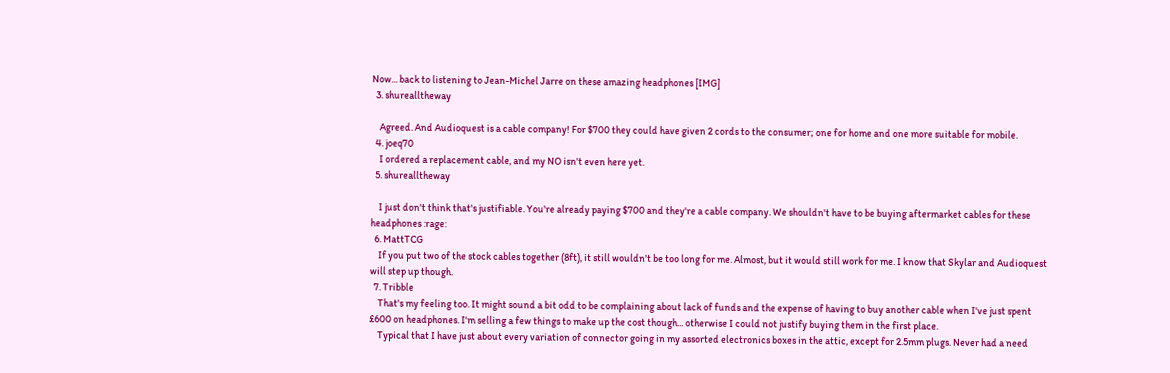Now... back to listening to Jean-Michel Jarre on these amazing headphones [IMG]
  3. shurealltheway

    Agreed. And Audioquest is a cable company! For $700 they could have given 2 cords to the consumer; one for home and one more suitable for mobile.
  4. joeq70
    I ordered a replacement cable, and my NO isn't even here yet.
  5. shurealltheway

    I just don't think that's justifiable. You're already paying $700 and they're a cable company. We shouldn't have to be buying aftermarket cables for these headphones :rage:
  6. MattTCG
    If you put two of the stock cables together (8ft), it still wouldn't be too long for me. Almost, but it would still work for me. I know that Skylar and Audioquest will step up though.
  7. Tribble
    That's my feeling too. It might sound a bit odd to be complaining about lack of funds and the expense of having to buy another cable when I've just spent £600 on headphones. I'm selling a few things to make up the cost though... otherwise I could not justify buying them in the first place.
    Typical that I have just about every variation of connector going in my assorted electronics boxes in the attic, except for 2.5mm plugs. Never had a need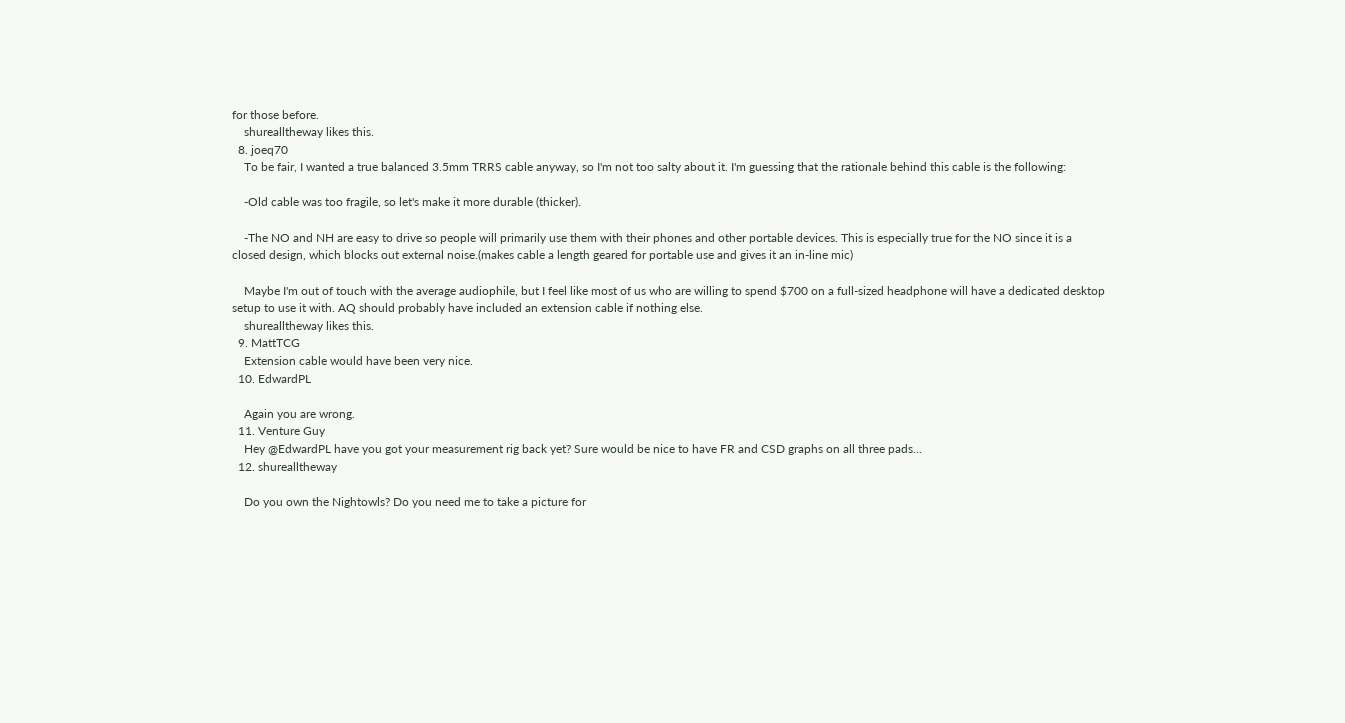for those before.
    shurealltheway likes this.
  8. joeq70
    To be fair, I wanted a true balanced 3.5mm TRRS cable anyway, so I'm not too salty about it. I'm guessing that the rationale behind this cable is the following:

    -Old cable was too fragile, so let's make it more durable (thicker).

    -The NO and NH are easy to drive so people will primarily use them with their phones and other portable devices. This is especially true for the NO since it is a closed design, which blocks out external noise.(makes cable a length geared for portable use and gives it an in-line mic)

    Maybe I'm out of touch with the average audiophile, but I feel like most of us who are willing to spend $700 on a full-sized headphone will have a dedicated desktop setup to use it with. AQ should probably have included an extension cable if nothing else.
    shurealltheway likes this.
  9. MattTCG
    Extension cable would have been very nice.
  10. EdwardPL

    Again you are wrong.
  11. Venture Guy
    Hey @EdwardPL have you got your measurement rig back yet? Sure would be nice to have FR and CSD graphs on all three pads...
  12. shurealltheway

    Do you own the Nightowls? Do you need me to take a picture for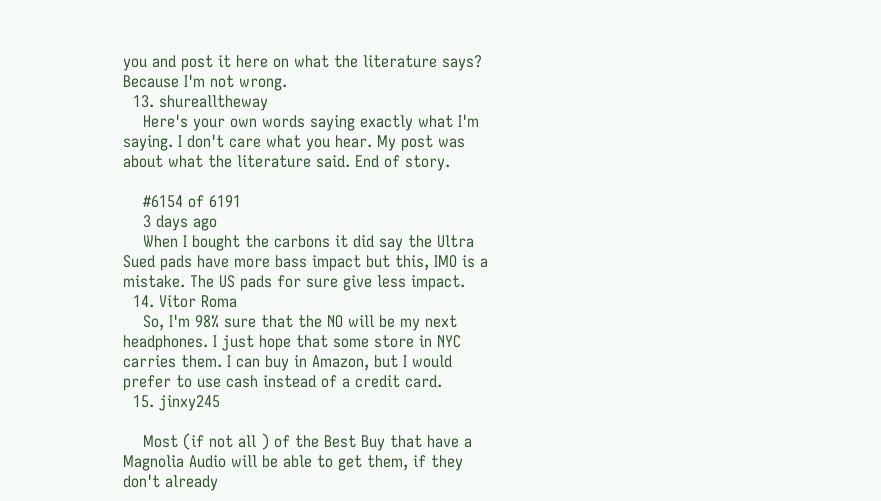you and post it here on what the literature says? Because I'm not wrong.
  13. shurealltheway
    Here's your own words saying exactly what I'm saying. I don't care what you hear. My post was about what the literature said. End of story.

    #6154 of 6191
    3 days ago
    When I bought the carbons it did say the Ultra Sued pads have more bass impact but this, IMO is a mistake. The US pads for sure give less impact.
  14. Vitor Roma
    So, I'm 98% sure that the NO will be my next headphones. I just hope that some store in NYC carries them. I can buy in Amazon, but I would prefer to use cash instead of a credit card.
  15. jinxy245

    Most (if not all ) of the Best Buy that have a Magnolia Audio will be able to get them, if they don't already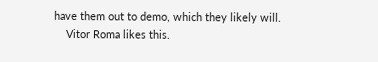have them out to demo, which they likely will.
    Vitor Roma likes this.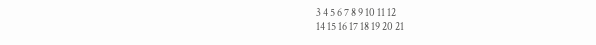3 4 5 6 7 8 9 10 11 12
14 15 16 17 18 19 20 21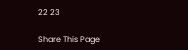22 23

Share This Page